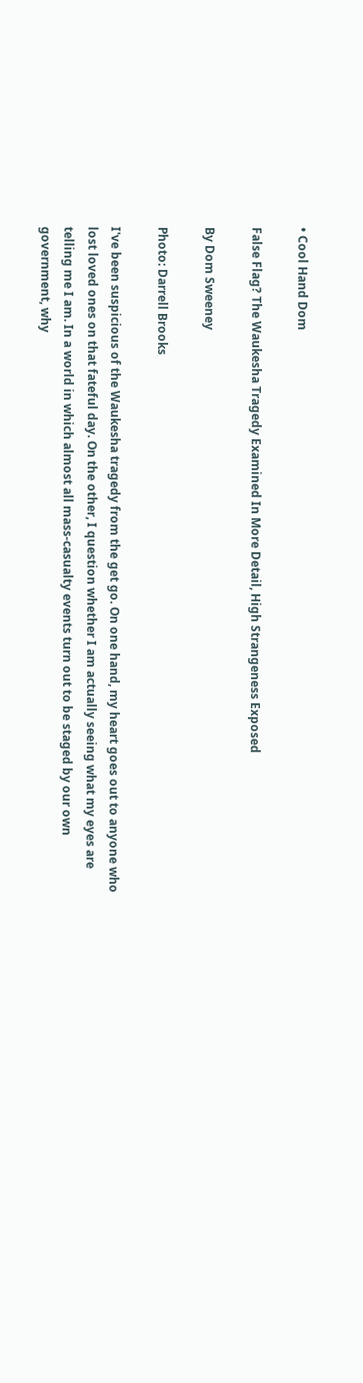• Cool Hand Dom

False Flag? The Waukesha Tragedy Examined In More Detail, High Strangeness Exposed

By Dom Sweeney

Photo: Darrell Brooks

I've been suspicious of the Waukesha tragedy from the get go. On one hand, my heart goes out to anyone who lost loved ones on that fateful day. On the other, I question whether I am actually seeing what my eyes are telling me I am. In a world in which almost all mass-casualty events turn out to be staged by our own government, why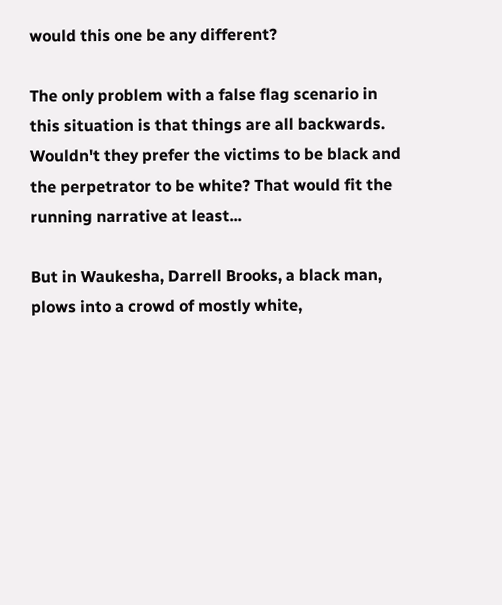would this one be any different?

The only problem with a false flag scenario in this situation is that things are all backwards. Wouldn't they prefer the victims to be black and the perpetrator to be white? That would fit the running narrative at least...

But in Waukesha, Darrell Brooks, a black man, plows into a crowd of mostly white,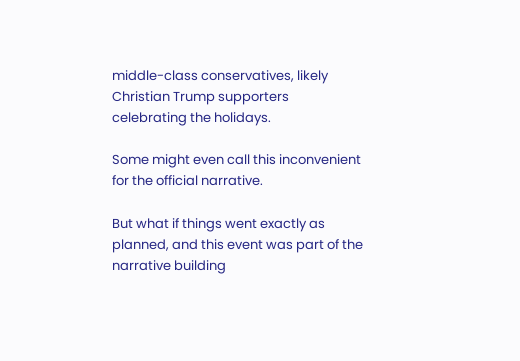middle-class conservatives, likely Christian Trump supporters celebrating the holidays.

Some might even call this inconvenient for the official narrative.

But what if things went exactly as planned, and this event was part of the narrative building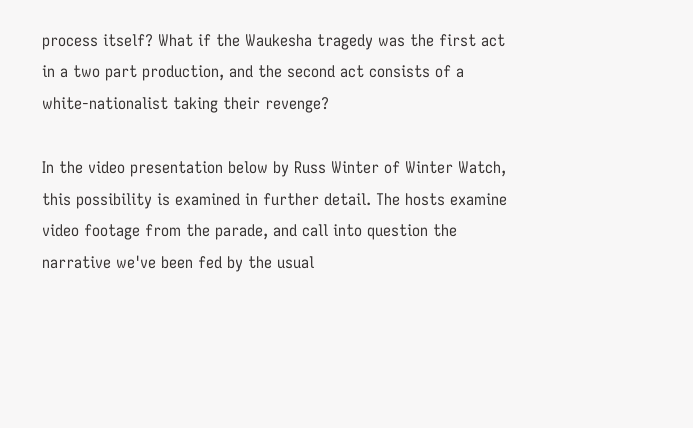process itself? What if the Waukesha tragedy was the first act in a two part production, and the second act consists of a white-nationalist taking their revenge?

In the video presentation below by Russ Winter of Winter Watch, this possibility is examined in further detail. The hosts examine video footage from the parade, and call into question the narrative we've been fed by the usual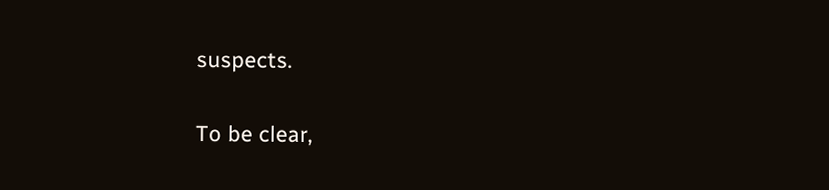suspects.

To be clear,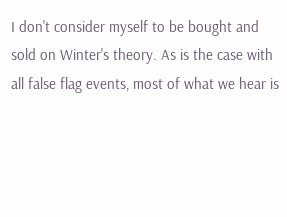I don't consider myself to be bought and sold on Winter's theory. As is the case with all false flag events, most of what we hear is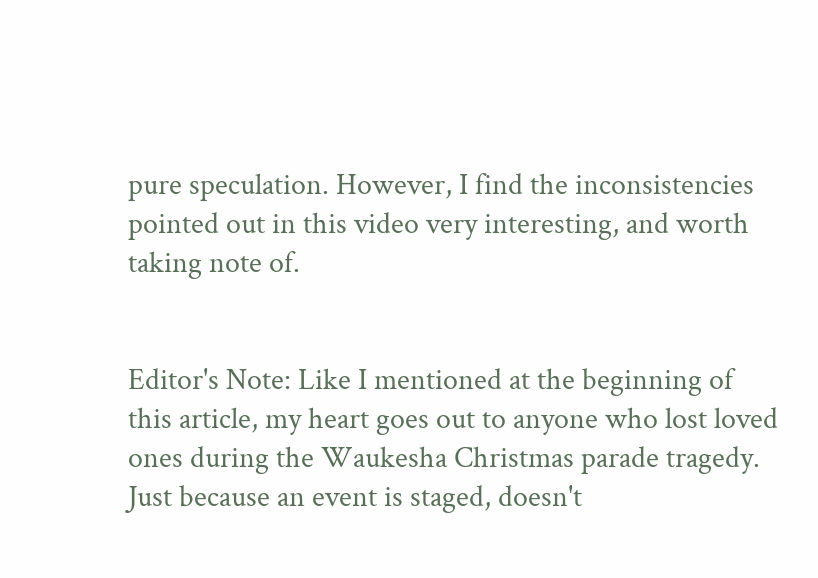pure speculation. However, I find the inconsistencies pointed out in this video very interesting, and worth taking note of.


Editor's Note: Like I mentioned at the beginning of this article, my heart goes out to anyone who lost loved ones during the Waukesha Christmas parade tragedy. Just because an event is staged, doesn't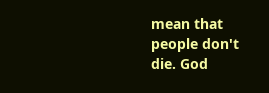mean that people don't die. God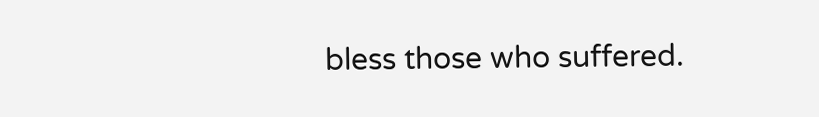bless those who suffered.